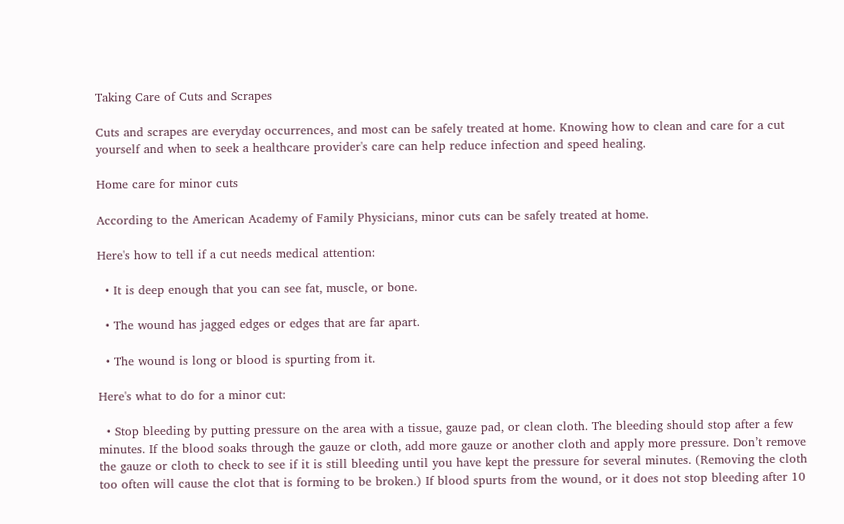Taking Care of Cuts and Scrapes

Cuts and scrapes are everyday occurrences, and most can be safely treated at home. Knowing how to clean and care for a cut yourself and when to seek a healthcare provider's care can help reduce infection and speed healing.

Home care for minor cuts

According to the American Academy of Family Physicians, minor cuts can be safely treated at home.

Here's how to tell if a cut needs medical attention:

  • It is deep enough that you can see fat, muscle, or bone.

  • The wound has jagged edges or edges that are far apart.

  • The wound is long or blood is spurting from it.

Here's what to do for a minor cut:

  • Stop bleeding by putting pressure on the area with a tissue, gauze pad, or clean cloth. The bleeding should stop after a few minutes. If the blood soaks through the gauze or cloth, add more gauze or another cloth and apply more pressure. Don’t remove the gauze or cloth to check to see if it is still bleeding until you have kept the pressure for several minutes. (Removing the cloth too often will cause the clot that is forming to be broken.) If blood spurts from the wound, or it does not stop bleeding after 10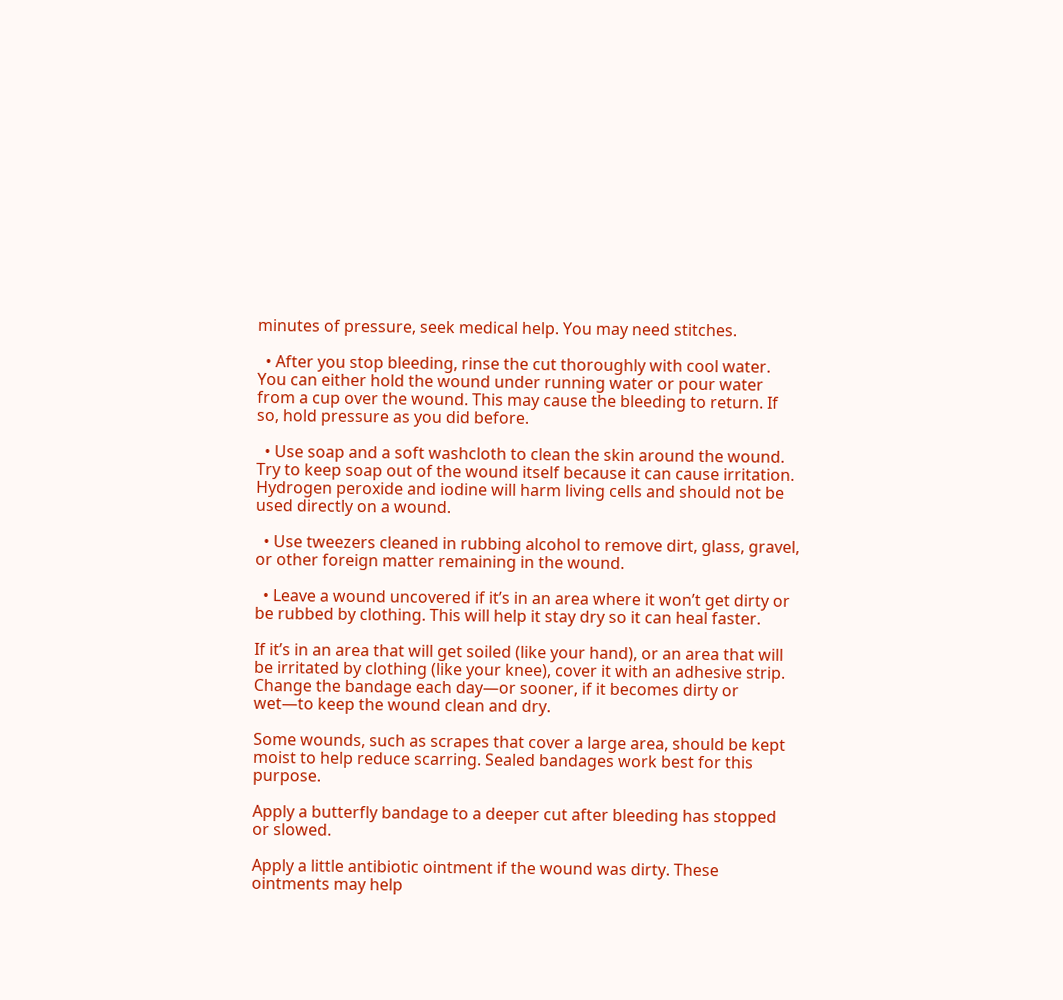minutes of pressure, seek medical help. You may need stitches.

  • After you stop bleeding, rinse the cut thoroughly with cool water. You can either hold the wound under running water or pour water from a cup over the wound. This may cause the bleeding to return. If so, hold pressure as you did before.

  • Use soap and a soft washcloth to clean the skin around the wound. Try to keep soap out of the wound itself because it can cause irritation. Hydrogen peroxide and iodine will harm living cells and should not be used directly on a wound.

  • Use tweezers cleaned in rubbing alcohol to remove dirt, glass, gravel, or other foreign matter remaining in the wound.

  • Leave a wound uncovered if it’s in an area where it won’t get dirty or be rubbed by clothing. This will help it stay dry so it can heal faster.

If it’s in an area that will get soiled (like your hand), or an area that will be irritated by clothing (like your knee), cover it with an adhesive strip. Change the bandage each day—or sooner, if it becomes dirty or wet—to keep the wound clean and dry.

Some wounds, such as scrapes that cover a large area, should be kept moist to help reduce scarring. Sealed bandages work best for this purpose.

Apply a butterfly bandage to a deeper cut after bleeding has stopped or slowed.

Apply a little antibiotic ointment if the wound was dirty. These ointments may help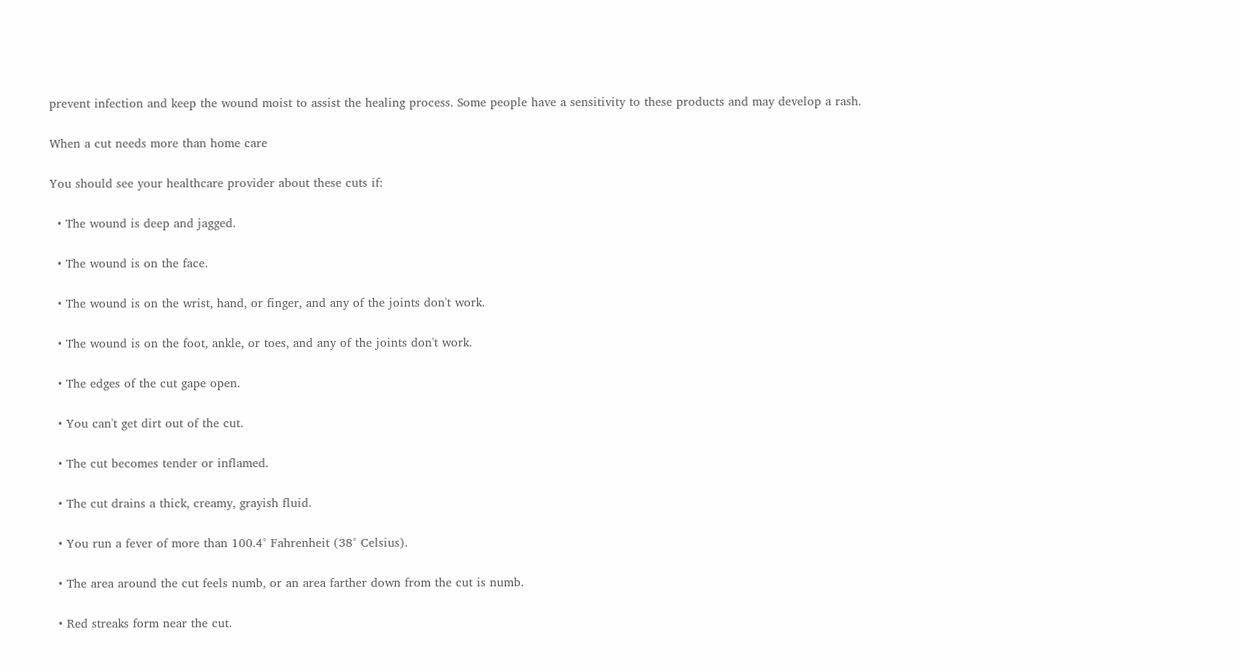prevent infection and keep the wound moist to assist the healing process. Some people have a sensitivity to these products and may develop a rash.

When a cut needs more than home care

You should see your healthcare provider about these cuts if:

  • The wound is deep and jagged.

  • The wound is on the face.

  • The wound is on the wrist, hand, or finger, and any of the joints don't work.

  • The wound is on the foot, ankle, or toes, and any of the joints don't work.

  • The edges of the cut gape open.

  • You can't get dirt out of the cut.

  • The cut becomes tender or inflamed.

  • The cut drains a thick, creamy, grayish fluid.

  • You run a fever of more than 100.4° Fahrenheit (38° Celsius).

  • The area around the cut feels numb, or an area farther down from the cut is numb.

  • Red streaks form near the cut.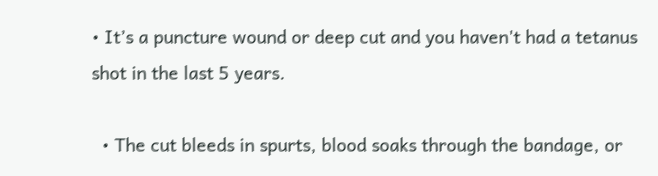• It’s a puncture wound or deep cut and you haven't had a tetanus shot in the last 5 years.

  • The cut bleeds in spurts, blood soaks through the bandage, or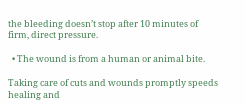the bleeding doesn’t stop after 10 minutes of firm, direct pressure.

  • The wound is from a human or animal bite.

Taking care of cuts and wounds promptly speeds healing and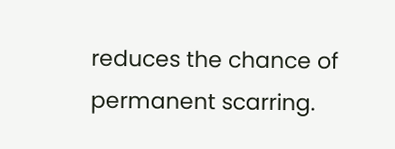reduces the chance of permanent scarring.